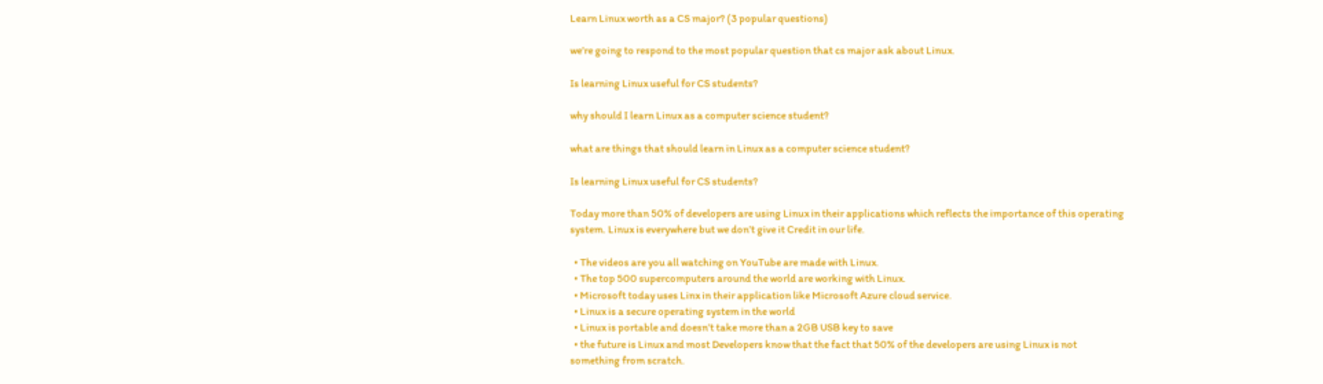Learn Linux worth as a CS major? (3 popular questions)

we’re going to respond to the most popular question that cs major ask about Linux.

Is learning Linux useful for CS students?

why should I learn Linux as a computer science student?

what are things that should learn in Linux as a computer science student?

Is learning Linux useful for CS students?

Today more than 50% of developers are using Linux in their applications which reflects the importance of this operating system. Linux is everywhere but we don’t give it Credit in our life.

  • The videos are you all watching on YouTube are made with Linux.
  • The top 500 supercomputers around the world are working with Linux.
  • Microsoft today uses Linx in their application like Microsoft Azure cloud service.
  • Linux is a secure operating system in the world
  • Linux is portable and doesn’t take more than a 2GB USB key to save
  • the future is Linux and most Developers know that the fact that 50% of the developers are using Linux is not something from scratch.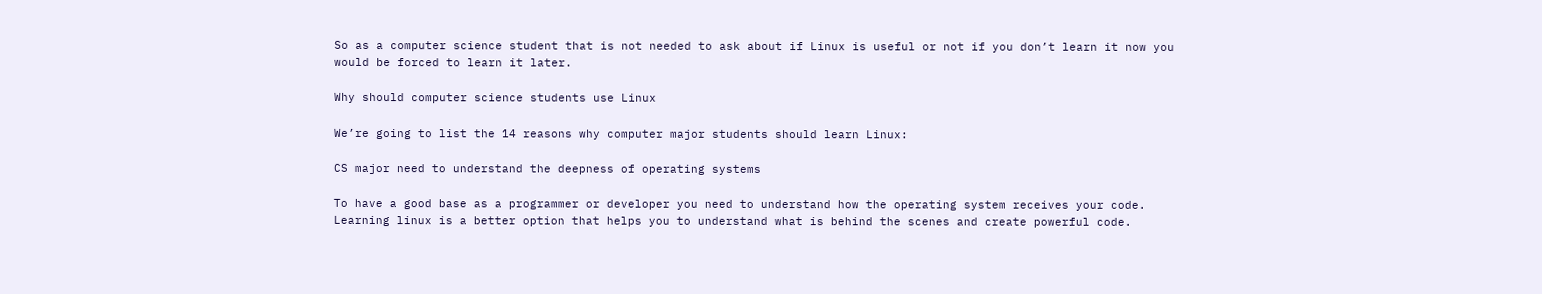So as a computer science student that is not needed to ask about if Linux is useful or not if you don’t learn it now you would be forced to learn it later.

Why should computer science students use Linux

We’re going to list the 14 reasons why computer major students should learn Linux:

CS major need to understand the deepness of operating systems

To have a good base as a programmer or developer you need to understand how the operating system receives your code. Learning linux is a better option that helps you to understand what is behind the scenes and create powerful code.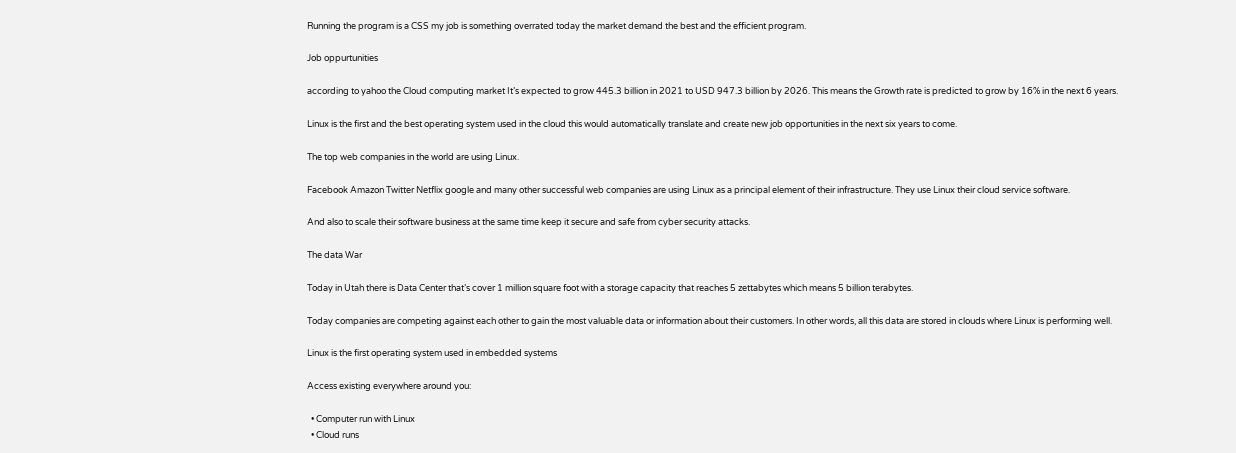Running the program is a CSS my job is something overrated today the market demand the best and the efficient program.

Job oppurtunities

according to yahoo the Cloud computing market It’s expected to grow 445.3 billion in 2021 to USD 947.3 billion by 2026. This means the Growth rate is predicted to grow by 16% in the next 6 years.

Linux is the first and the best operating system used in the cloud this would automatically translate and create new job opportunities in the next six years to come.

The top web companies in the world are using Linux.

Facebook Amazon Twitter Netflix google and many other successful web companies are using Linux as a principal element of their infrastructure. They use Linux their cloud service software.

And also to scale their software business at the same time keep it secure and safe from cyber security attacks.

The data War

Today in Utah there is Data Center that’s cover 1 million square foot with a storage capacity that reaches 5 zettabytes which means 5 billion terabytes.

Today companies are competing against each other to gain the most valuable data or information about their customers. In other words, all this data are stored in clouds where Linux is performing well.

Linux is the first operating system used in embedded systems

Access existing everywhere around you:

  • Computer run with Linux
  • Cloud runs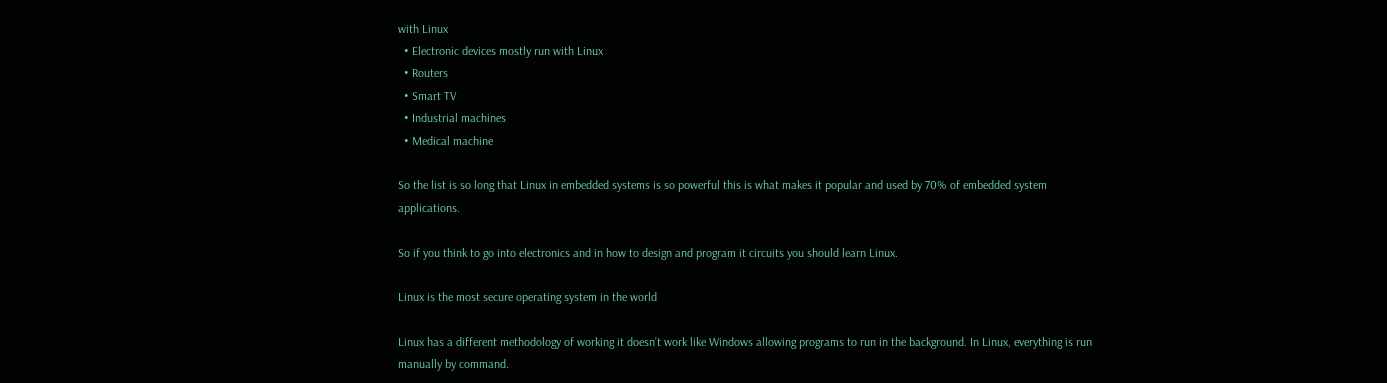with Linux
  • Electronic devices mostly run with Linux
  • Routers
  • Smart TV
  • Industrial machines
  • Medical machine

So the list is so long that Linux in embedded systems is so powerful this is what makes it popular and used by 70% of embedded system applications.

So if you think to go into electronics and in how to design and program it circuits you should learn Linux.

Linux is the most secure operating system in the world

Linux has a different methodology of working it doesn’t work like Windows allowing programs to run in the background. In Linux, everything is run manually by command.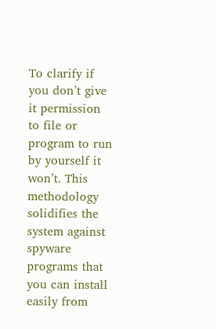To clarify if you don’t give it permission to file or program to run by yourself it won’t. This methodology solidifies the system against spyware programs that you can install easily from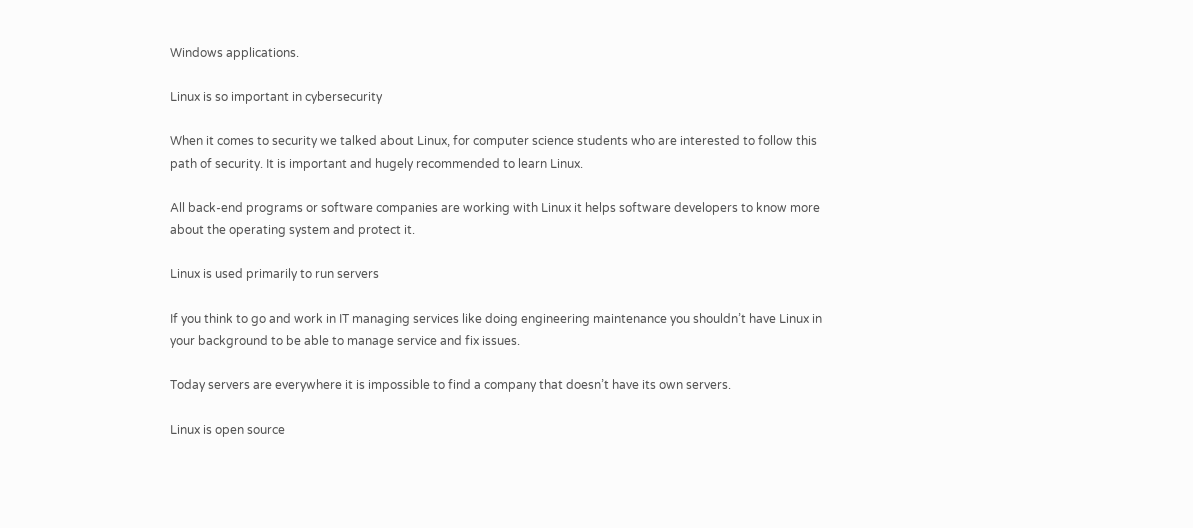Windows applications.

Linux is so important in cybersecurity

When it comes to security we talked about Linux, for computer science students who are interested to follow this path of security. It is important and hugely recommended to learn Linux.

All back-end programs or software companies are working with Linux it helps software developers to know more about the operating system and protect it.

Linux is used primarily to run servers

If you think to go and work in IT managing services like doing engineering maintenance you shouldn’t have Linux in your background to be able to manage service and fix issues.

Today servers are everywhere it is impossible to find a company that doesn’t have its own servers.

Linux is open source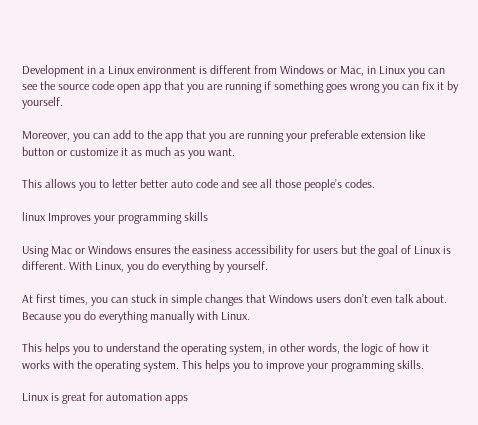Development in a Linux environment is different from Windows or Mac, in Linux you can see the source code open app that you are running if something goes wrong you can fix it by yourself.

Moreover, you can add to the app that you are running your preferable extension like button or customize it as much as you want.

This allows you to letter better auto code and see all those people’s codes.

linux Improves your programming skills

Using Mac or Windows ensures the easiness accessibility for users but the goal of Linux is different. With Linux, you do everything by yourself.

At first times, you can stuck in simple changes that Windows users don’t even talk about. Because you do everything manually with Linux.

This helps you to understand the operating system, in other words, the logic of how it works with the operating system. This helps you to improve your programming skills.

Linux is great for automation apps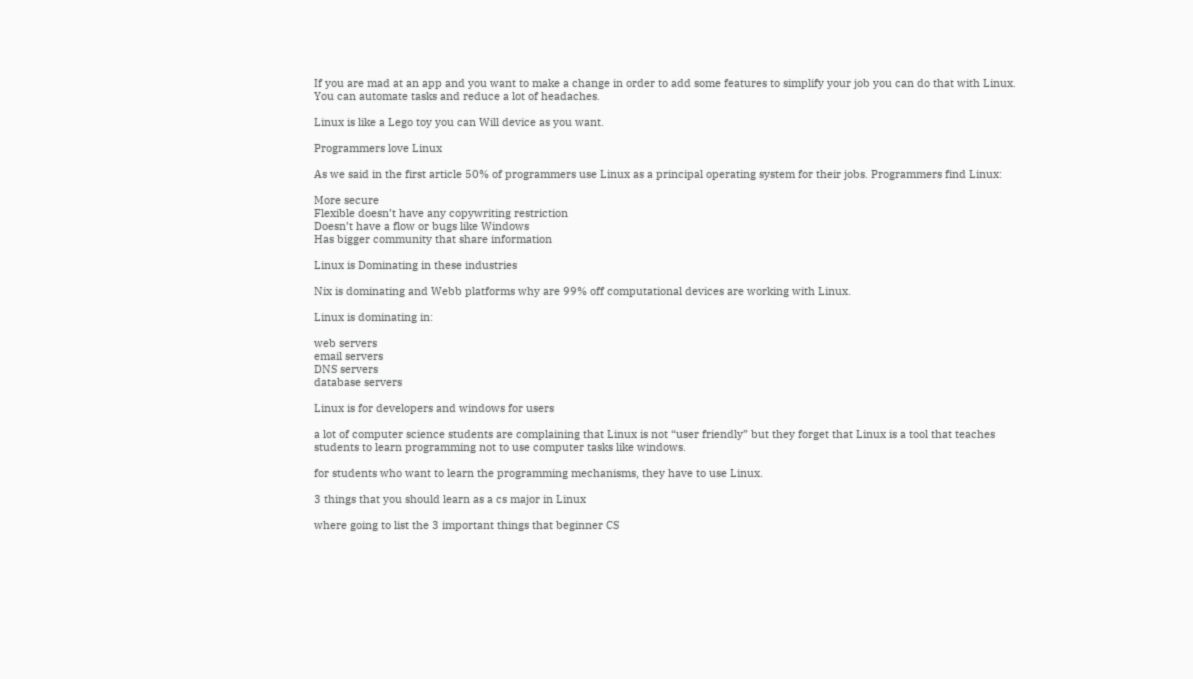If you are mad at an app and you want to make a change in order to add some features to simplify your job you can do that with Linux. You can automate tasks and reduce a lot of headaches.

Linux is like a Lego toy you can Will device as you want.

Programmers love Linux

As we said in the first article 50% of programmers use Linux as a principal operating system for their jobs. Programmers find Linux:

More secure
Flexible doesn’t have any copywriting restriction
Doesn’t have a flow or bugs like Windows
Has bigger community that share information

Linux is Dominating in these industries

Nix is dominating and Webb platforms why are 99% off computational devices are working with Linux.

Linux is dominating in:

web servers
email servers
DNS servers
database servers

Linux is for developers and windows for users

a lot of computer science students are complaining that Linux is not “user friendly” but they forget that Linux is a tool that teaches students to learn programming not to use computer tasks like windows.

for students who want to learn the programming mechanisms, they have to use Linux.

3 things that you should learn as a cs major in Linux

where going to list the 3 important things that beginner CS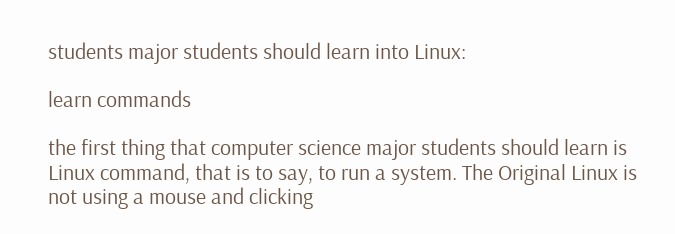students major students should learn into Linux:

learn commands

the first thing that computer science major students should learn is Linux command, that is to say, to run a system. The Original Linux is not using a mouse and clicking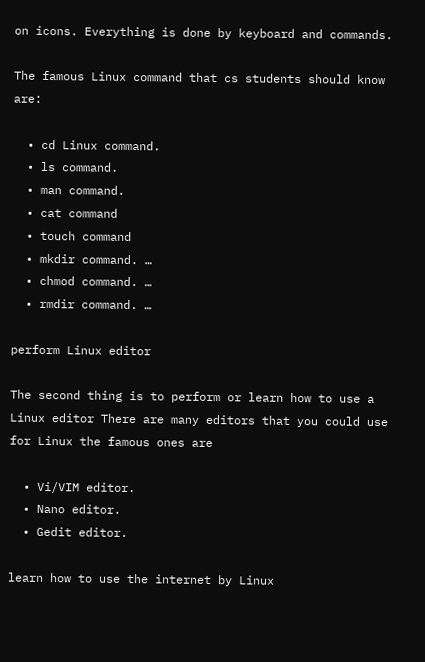on icons. Everything is done by keyboard and commands.

The famous Linux command that cs students should know are:

  • cd Linux command.
  • ls command.
  • man command.
  • cat command
  • touch command
  • mkdir command. …
  • chmod command. …
  • rmdir command. …

perform Linux editor

The second thing is to perform or learn how to use a Linux editor There are many editors that you could use for Linux the famous ones are

  • Vi/VIM editor.
  • Nano editor.
  • Gedit editor.

learn how to use the internet by Linux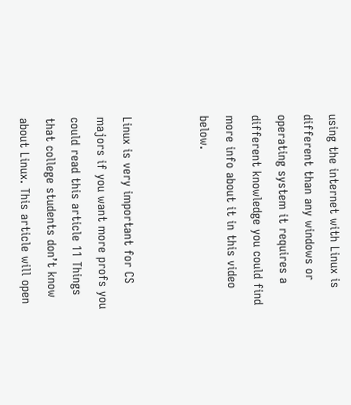using the internet with Linux is different than any windows or operating system it requires a different knowledge you could find more info about it in this video below.


Linux is very important for CS majors if you want more profs you could read this article 11 Things that college students don’t know about Linux. This article will open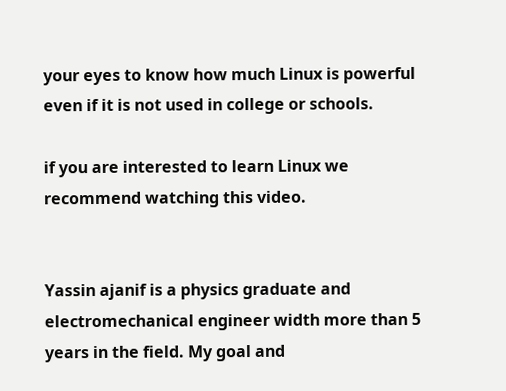your eyes to know how much Linux is powerful even if it is not used in college or schools.

if you are interested to learn Linux we recommend watching this video.


Yassin ajanif is a physics graduate and electromechanical engineer width more than 5 years in the field. My goal and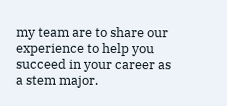my team are to share our experience to help you succeed in your career as a stem major.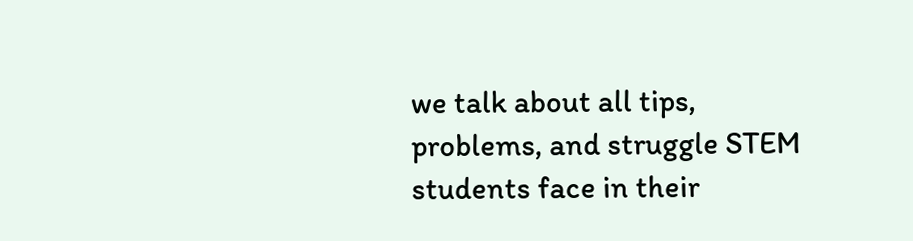we talk about all tips, problems, and struggle STEM students face in their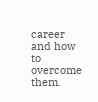career and how to overcome them.